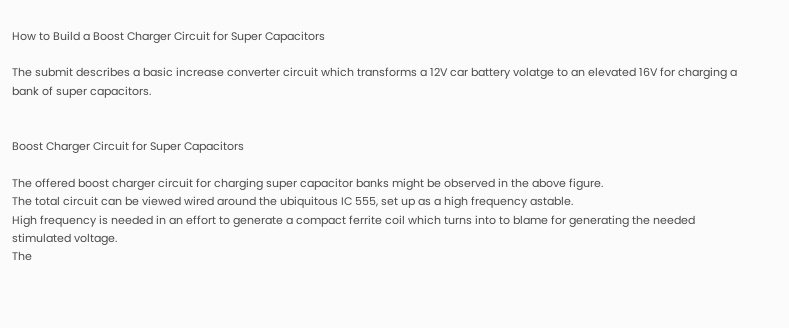How to Build a Boost Charger Circuit for Super Capacitors

The submit describes a basic increase converter circuit which transforms a 12V car battery volatge to an elevated 16V for charging a bank of super capacitors.


Boost Charger Circuit for Super Capacitors

The offered boost charger circuit for charging super capacitor banks might be observed in the above figure.
The total circuit can be viewed wired around the ubiquitous IC 555, set up as a high frequency astable.
High frequency is needed in an effort to generate a compact ferrite coil which turns into to blame for generating the needed stimulated voltage.
The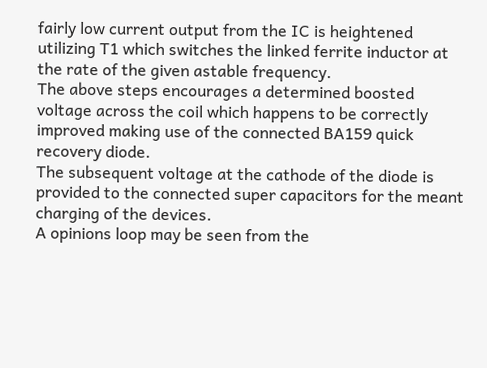fairly low current output from the IC is heightened utilizing T1 which switches the linked ferrite inductor at the rate of the given astable frequency.
The above steps encourages a determined boosted voltage across the coil which happens to be correctly improved making use of the connected BA159 quick recovery diode.
The subsequent voltage at the cathode of the diode is provided to the connected super capacitors for the meant charging of the devices.
A opinions loop may be seen from the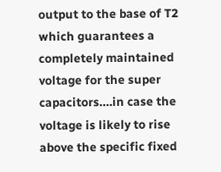output to the base of T2 which guarantees a completely maintained voltage for the super capacitors….in case the voltage is likely to rise above the specific fixed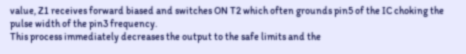value, Z1 receives forward biased and switches ON T2 which often grounds pin5 of the IC choking the pulse width of the pin3 frequency.
This process immediately decreases the output to the safe limits and the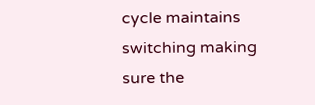cycle maintains switching making sure the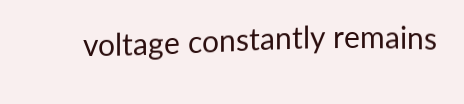voltage constantly remains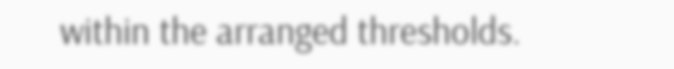within the arranged thresholds.